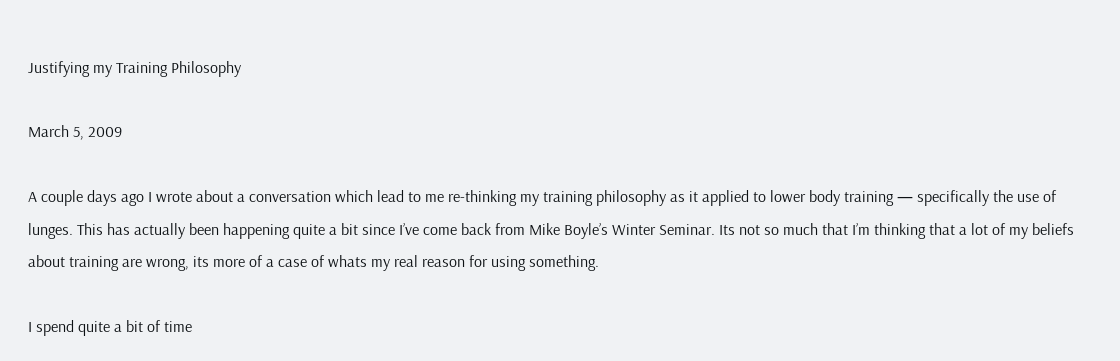Justifying my Training Philosophy

March 5, 2009

A couple days ago I wrote about a conversation which lead to me re-thinking my training philosophy as it applied to lower body training — specifically the use of lunges. This has actually been happening quite a bit since I’ve come back from Mike Boyle’s Winter Seminar. Its not so much that I’m thinking that a lot of my beliefs about training are wrong, its more of a case of whats my real reason for using something.

I spend quite a bit of time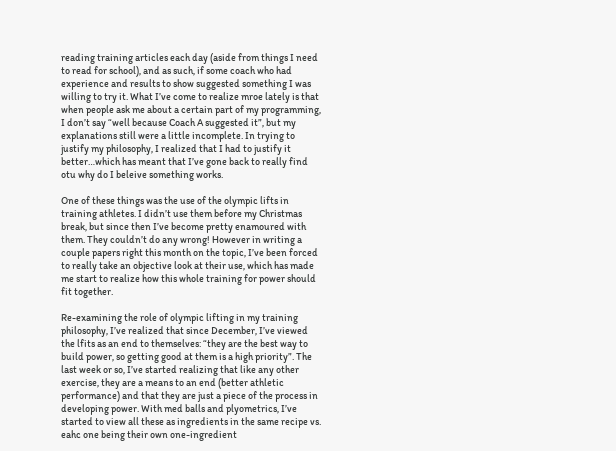reading training articles each day (aside from things I need to read for school), and as such, if some coach who had experience and results to show suggested something I was willing to try it. What I’ve come to realize mroe lately is that when people ask me about a certain part of my programming, I don’t say “well because Coach A suggested it”, but my explanations still were a little incomplete. In trying to justify my philosophy, I realized that I had to justify it better…which has meant that I’ve gone back to really find otu why do I beleive something works.

One of these things was the use of the olympic lifts in training athletes. I didn’t use them before my Christmas break, but since then I’ve become pretty enamoured with them. They couldn’t do any wrong! However in writing a couple papers right this month on the topic, I’ve been forced to really take an objective look at their use, which has made me start to realize how this whole training for power should fit together.

Re-examining the role of olympic lifting in my training philosophy, I’ve realized that since December, I’ve viewed the lfits as an end to themselves: “they are the best way to build power, so getting good at them is a high priority”. The last week or so, I’ve started realizing that like any other exercise, they are a means to an end (better athletic performance) and that they are just a piece of the process in developing power. With med balls and plyometrics, I’ve started to view all these as ingredients in the same recipe vs. eahc one being their own one-ingredient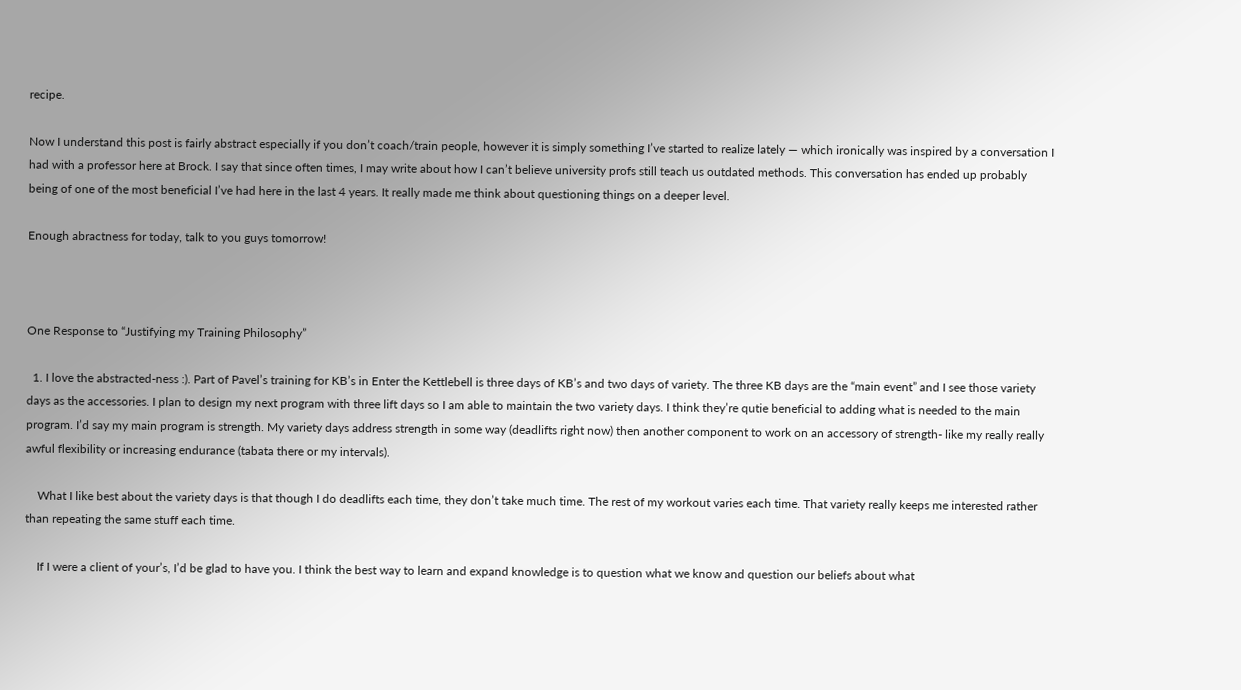recipe.

Now I understand this post is fairly abstract especially if you don’t coach/train people, however it is simply something I’ve started to realize lately — which ironically was inspired by a conversation I had with a professor here at Brock. I say that since often times, I may write about how I can’t believe university profs still teach us outdated methods. This conversation has ended up probably being of one of the most beneficial I’ve had here in the last 4 years. It really made me think about questioning things on a deeper level.

Enough abractness for today, talk to you guys tomorrow!



One Response to “Justifying my Training Philosophy”

  1. I love the abstracted-ness :). Part of Pavel’s training for KB’s in Enter the Kettlebell is three days of KB’s and two days of variety. The three KB days are the “main event” and I see those variety days as the accessories. I plan to design my next program with three lift days so I am able to maintain the two variety days. I think they’re qutie beneficial to adding what is needed to the main program. I’d say my main program is strength. My variety days address strength in some way (deadlifts right now) then another component to work on an accessory of strength- like my really really awful flexibility or increasing endurance (tabata there or my intervals).

    What I like best about the variety days is that though I do deadlifts each time, they don’t take much time. The rest of my workout varies each time. That variety really keeps me interested rather than repeating the same stuff each time.

    If I were a client of your’s, I’d be glad to have you. I think the best way to learn and expand knowledge is to question what we know and question our beliefs about what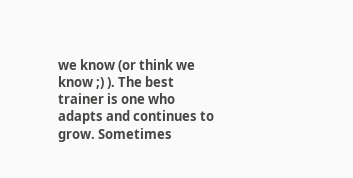we know (or think we know ;) ). The best trainer is one who adapts and continues to grow. Sometimes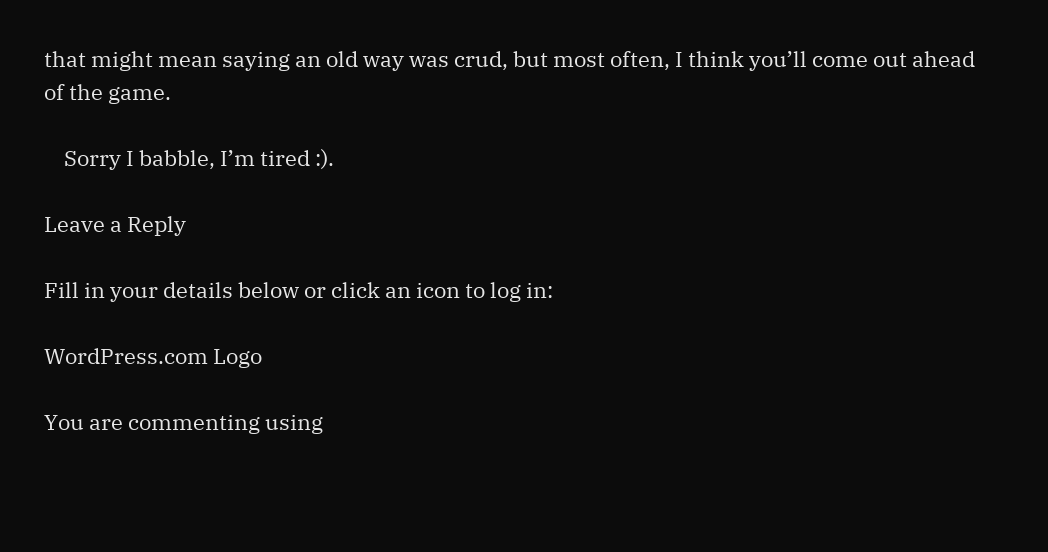that might mean saying an old way was crud, but most often, I think you’ll come out ahead of the game.

    Sorry I babble, I’m tired :).

Leave a Reply

Fill in your details below or click an icon to log in:

WordPress.com Logo

You are commenting using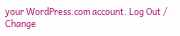your WordPress.com account. Log Out / Change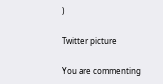)

Twitter picture

You are commenting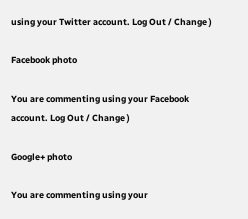using your Twitter account. Log Out / Change )

Facebook photo

You are commenting using your Facebook account. Log Out / Change )

Google+ photo

You are commenting using your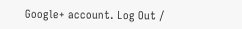Google+ account. Log Out /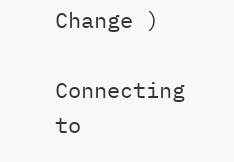Change )

Connecting to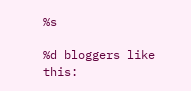%s

%d bloggers like this: